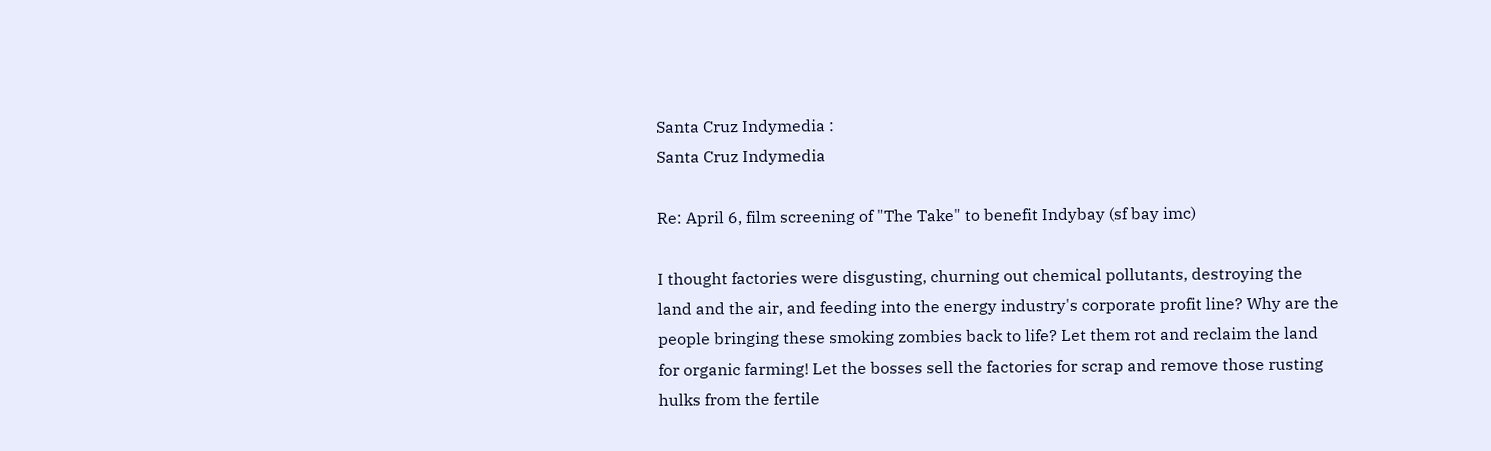Santa Cruz Indymedia :
Santa Cruz Indymedia

Re: April 6, film screening of "The Take" to benefit Indybay (sf bay imc)

I thought factories were disgusting, churning out chemical pollutants, destroying the land and the air, and feeding into the energy industry's corporate profit line? Why are the people bringing these smoking zombies back to life? Let them rot and reclaim the land for organic farming! Let the bosses sell the factories for scrap and remove those rusting hulks from the fertile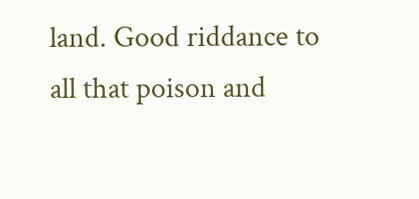land. Good riddance to all that poison and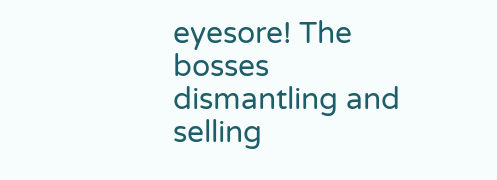eyesore! The bosses dismantling and selling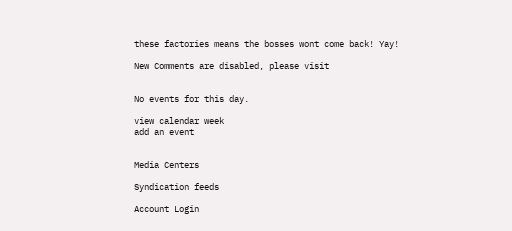these factories means the bosses wont come back! Yay!

New Comments are disabled, please visit


No events for this day.

view calendar week
add an event


Media Centers

Syndication feeds

Account Login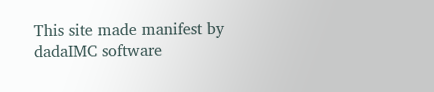This site made manifest by dadaIMC software